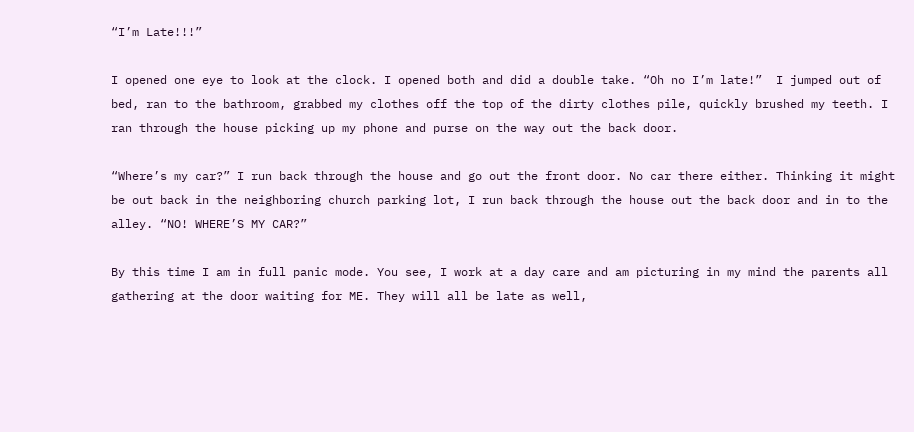“I’m Late!!!”

I opened one eye to look at the clock. I opened both and did a double take. “Oh no I’m late!”  I jumped out of bed, ran to the bathroom, grabbed my clothes off the top of the dirty clothes pile, quickly brushed my teeth. I ran through the house picking up my phone and purse on the way out the back door.

“Where’s my car?” I run back through the house and go out the front door. No car there either. Thinking it might be out back in the neighboring church parking lot, I run back through the house out the back door and in to the alley. “NO! WHERE’S MY CAR?”

By this time I am in full panic mode. You see, I work at a day care and am picturing in my mind the parents all gathering at the door waiting for ME. They will all be late as well,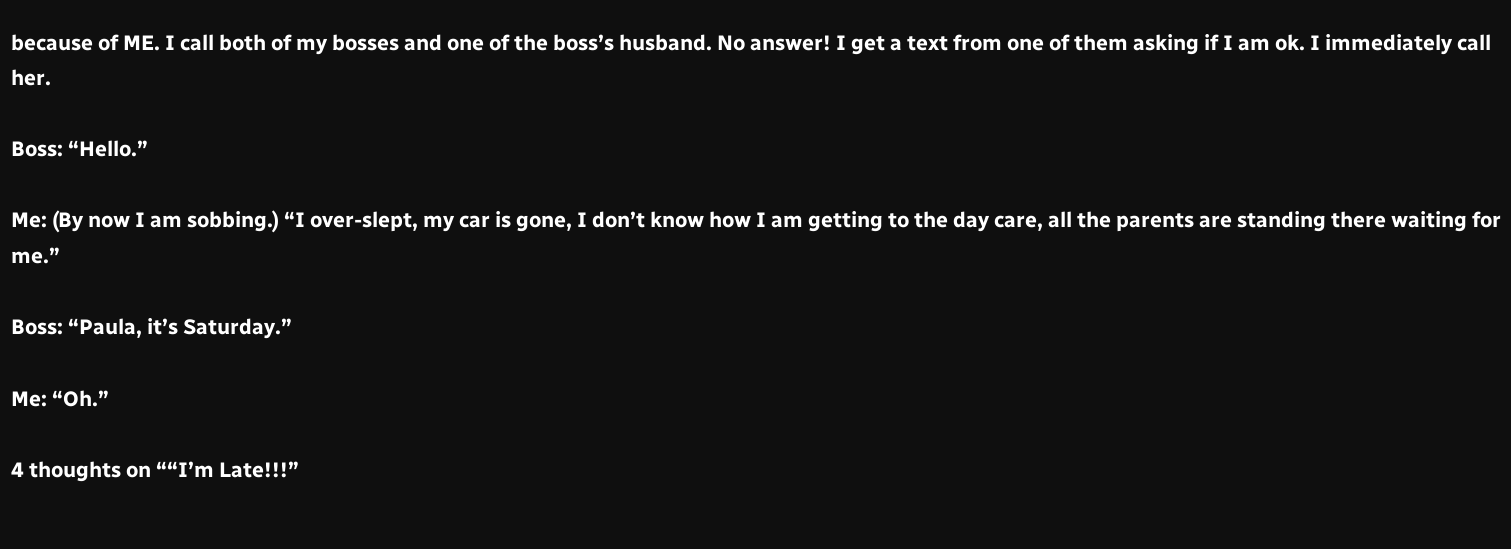because of ME. I call both of my bosses and one of the boss’s husband. No answer! I get a text from one of them asking if I am ok. I immediately call her.

Boss: “Hello.”

Me: (By now I am sobbing.) “I over-slept, my car is gone, I don’t know how I am getting to the day care, all the parents are standing there waiting for me.”

Boss: “Paula, it’s Saturday.”

Me: “Oh.”

4 thoughts on ““I’m Late!!!”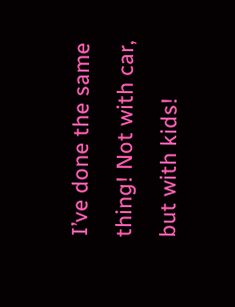I’ve done the same thing! Not with car, but with kids!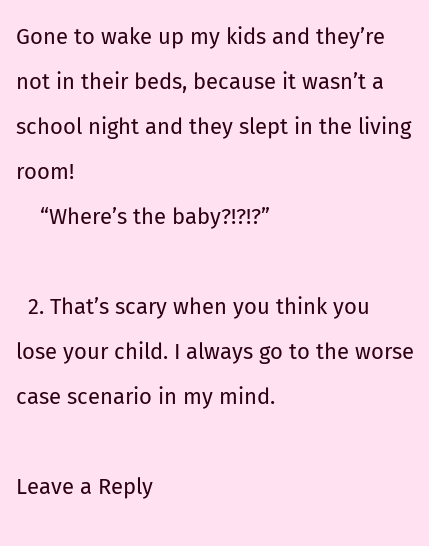Gone to wake up my kids and they’re not in their beds, because it wasn’t a school night and they slept in the living room!
    “Where’s the baby?!?!?”

  2. That’s scary when you think you lose your child. I always go to the worse case scenario in my mind.

Leave a Reply